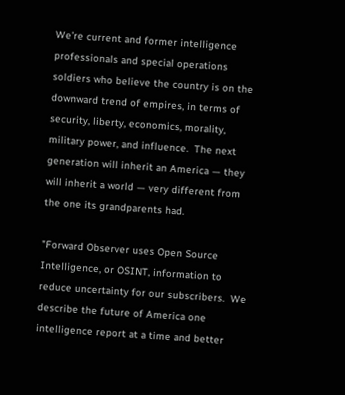We’re current and former intelligence professionals and special operations soldiers who believe the country is on the downward trend of empires, in terms of security, liberty, economics, morality, military power, and influence.  The next generation will inherit an America — they will inherit a world — very different from the one its grandparents had.

"Forward Observer uses Open Source Intelligence, or OSINT, information to reduce uncertainty for our subscribers.  We describe the future of America one intelligence report at a time and better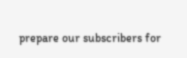prepare our subscribers for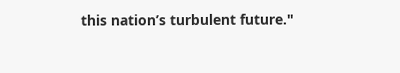this nation’s turbulent future."